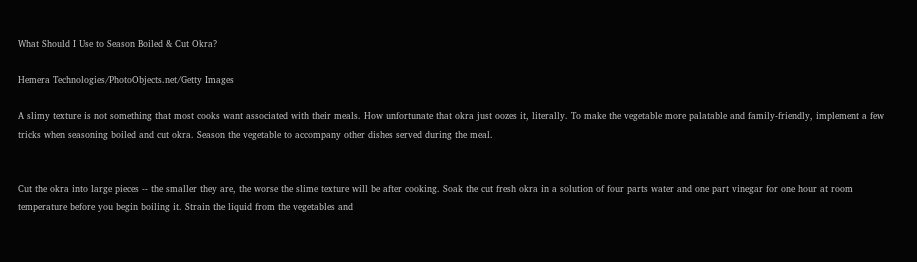What Should I Use to Season Boiled & Cut Okra?

Hemera Technologies/PhotoObjects.net/Getty Images

A slimy texture is not something that most cooks want associated with their meals. How unfortunate that okra just oozes it, literally. To make the vegetable more palatable and family-friendly, implement a few tricks when seasoning boiled and cut okra. Season the vegetable to accompany other dishes served during the meal.


Cut the okra into large pieces -- the smaller they are, the worse the slime texture will be after cooking. Soak the cut fresh okra in a solution of four parts water and one part vinegar for one hour at room temperature before you begin boiling it. Strain the liquid from the vegetables and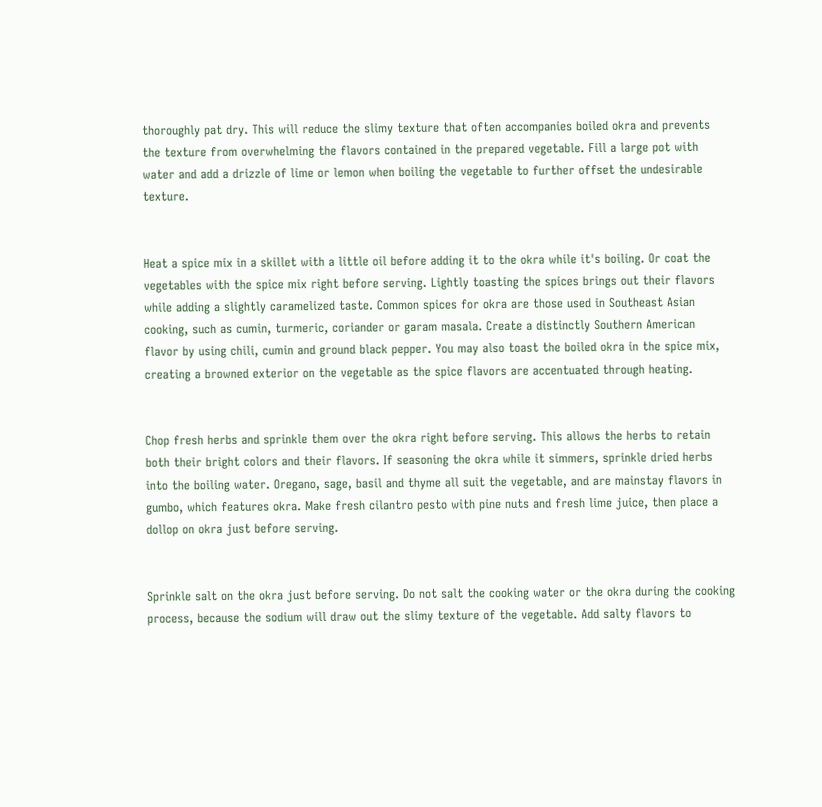thoroughly pat dry. This will reduce the slimy texture that often accompanies boiled okra and prevents the texture from overwhelming the flavors contained in the prepared vegetable. Fill a large pot with water and add a drizzle of lime or lemon when boiling the vegetable to further offset the undesirable texture.


Heat a spice mix in a skillet with a little oil before adding it to the okra while it's boiling. Or coat the vegetables with the spice mix right before serving. Lightly toasting the spices brings out their flavors while adding a slightly caramelized taste. Common spices for okra are those used in Southeast Asian cooking, such as cumin, turmeric, coriander or garam masala. Create a distinctly Southern American flavor by using chili, cumin and ground black pepper. You may also toast the boiled okra in the spice mix, creating a browned exterior on the vegetable as the spice flavors are accentuated through heating.


Chop fresh herbs and sprinkle them over the okra right before serving. This allows the herbs to retain both their bright colors and their flavors. If seasoning the okra while it simmers, sprinkle dried herbs into the boiling water. Oregano, sage, basil and thyme all suit the vegetable, and are mainstay flavors in gumbo, which features okra. Make fresh cilantro pesto with pine nuts and fresh lime juice, then place a dollop on okra just before serving.


Sprinkle salt on the okra just before serving. Do not salt the cooking water or the okra during the cooking process, because the sodium will draw out the slimy texture of the vegetable. Add salty flavors to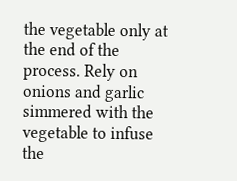the vegetable only at the end of the process. Rely on onions and garlic simmered with the vegetable to infuse the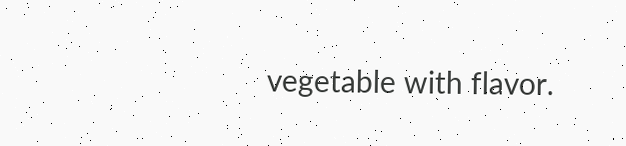vegetable with flavor.